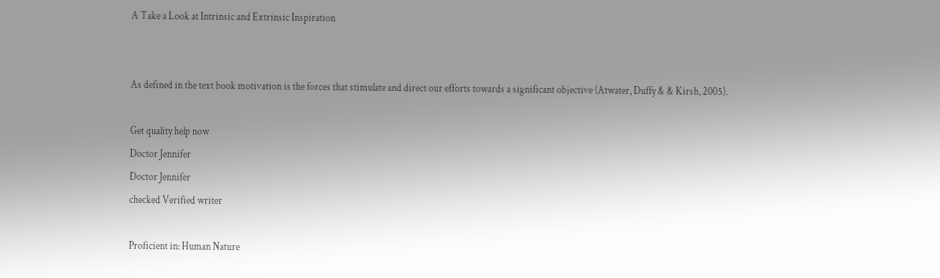A Take a Look at Intrinsic and Extrinsic Inspiration


As defined in the text book motivation is the forces that stimulate and direct our efforts towards a significant objective (Atwater, Duffy & & Kirsh, 2005).

Get quality help now
Doctor Jennifer
Doctor Jennifer
checked Verified writer

Proficient in: Human Nature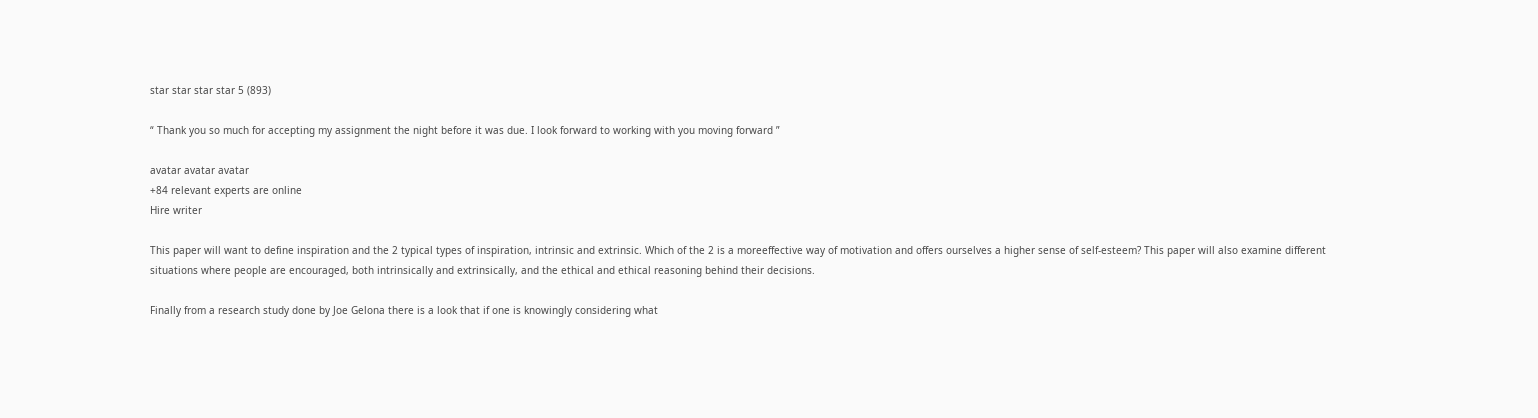star star star star 5 (893)

“ Thank you so much for accepting my assignment the night before it was due. I look forward to working with you moving forward ”

avatar avatar avatar
+84 relevant experts are online
Hire writer

This paper will want to define inspiration and the 2 typical types of inspiration, intrinsic and extrinsic. Which of the 2 is a moreeffective way of motivation and offers ourselves a higher sense of self-esteem? This paper will also examine different situations where people are encouraged, both intrinsically and extrinsically, and the ethical and ethical reasoning behind their decisions.

Finally from a research study done by Joe Gelona there is a look that if one is knowingly considering what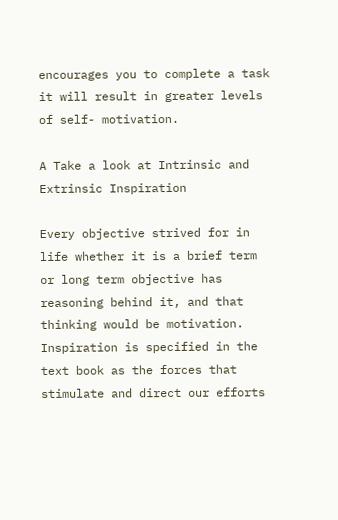encourages you to complete a task it will result in greater levels of self- motivation.

A Take a look at Intrinsic and Extrinsic Inspiration

Every objective strived for in life whether it is a brief term or long term objective has reasoning behind it, and that thinking would be motivation. Inspiration is specified in the text book as the forces that stimulate and direct our efforts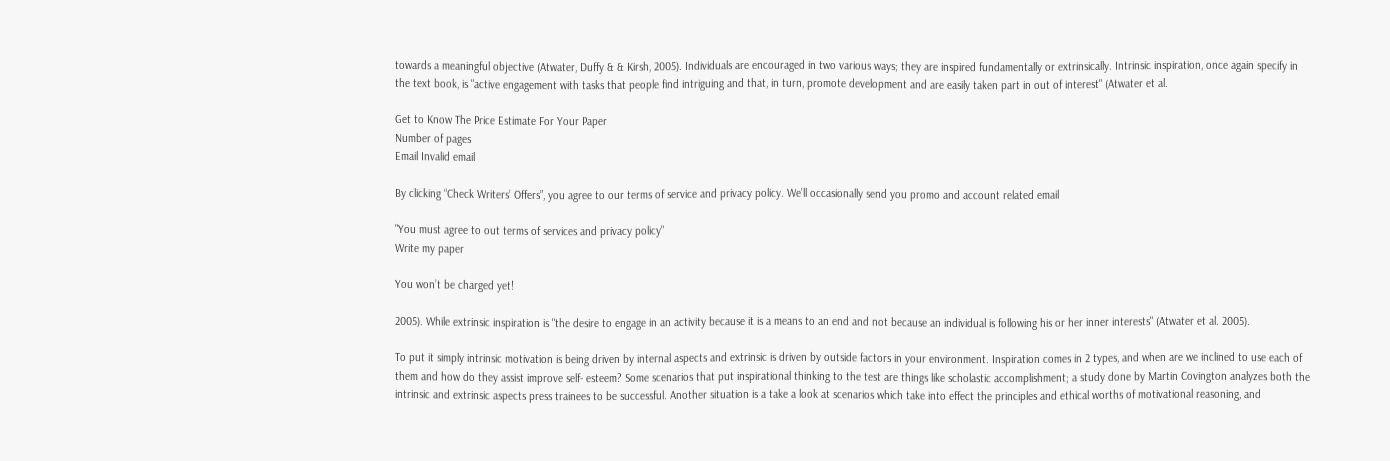towards a meaningful objective (Atwater, Duffy & & Kirsh, 2005). Individuals are encouraged in two various ways; they are inspired fundamentally or extrinsically. Intrinsic inspiration, once again specify in the text book, is "active engagement with tasks that people find intriguing and that, in turn, promote development and are easily taken part in out of interest" (Atwater et al.

Get to Know The Price Estimate For Your Paper
Number of pages
Email Invalid email

By clicking “Check Writers’ Offers”, you agree to our terms of service and privacy policy. We’ll occasionally send you promo and account related email

"You must agree to out terms of services and privacy policy"
Write my paper

You won’t be charged yet!

2005). While extrinsic inspiration is "the desire to engage in an activity because it is a means to an end and not because an individual is following his or her inner interests" (Atwater et al. 2005).

To put it simply intrinsic motivation is being driven by internal aspects and extrinsic is driven by outside factors in your environment. Inspiration comes in 2 types, and when are we inclined to use each of them and how do they assist improve self- esteem? Some scenarios that put inspirational thinking to the test are things like scholastic accomplishment; a study done by Martin Covington analyzes both the intrinsic and extrinsic aspects press trainees to be successful. Another situation is a take a look at scenarios which take into effect the principles and ethical worths of motivational reasoning, and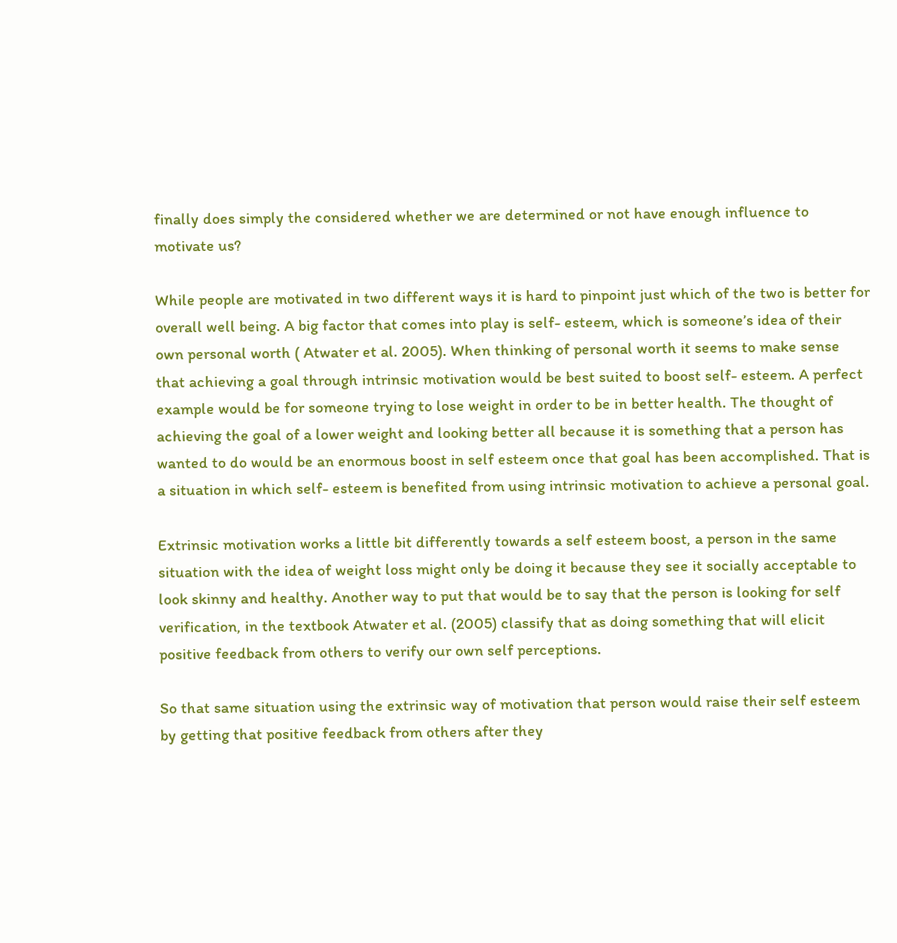finally does simply the considered whether we are determined or not have enough influence to motivate us?

While people are motivated in two different ways it is hard to pinpoint just which of the two is better for overall well being. A big factor that comes into play is self- esteem, which is someone’s idea of their own personal worth ( Atwater et al. 2005). When thinking of personal worth it seems to make sense that achieving a goal through intrinsic motivation would be best suited to boost self- esteem. A perfect example would be for someone trying to lose weight in order to be in better health. The thought of achieving the goal of a lower weight and looking better all because it is something that a person has wanted to do would be an enormous boost in self esteem once that goal has been accomplished. That is a situation in which self- esteem is benefited from using intrinsic motivation to achieve a personal goal.

Extrinsic motivation works a little bit differently towards a self esteem boost, a person in the same situation with the idea of weight loss might only be doing it because they see it socially acceptable to look skinny and healthy. Another way to put that would be to say that the person is looking for self verification, in the textbook Atwater et al. (2005) classify that as doing something that will elicit positive feedback from others to verify our own self perceptions.

So that same situation using the extrinsic way of motivation that person would raise their self esteem by getting that positive feedback from others after they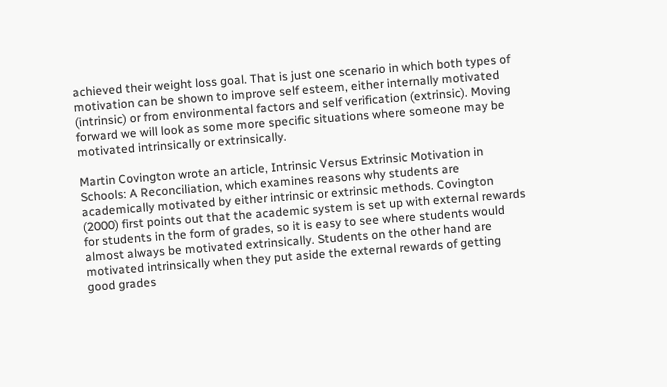achieved their weight loss goal. That is just one scenario in which both types of motivation can be shown to improve self esteem, either internally motivated (intrinsic) or from environmental factors and self verification (extrinsic). Moving forward we will look as some more specific situations where someone may be motivated intrinsically or extrinsically.

Martin Covington wrote an article, Intrinsic Versus Extrinsic Motivation in Schools: A Reconciliation, which examines reasons why students are academically motivated by either intrinsic or extrinsic methods. Covington (2000) first points out that the academic system is set up with external rewards for students in the form of grades, so it is easy to see where students would almost always be motivated extrinsically. Students on the other hand are motivated intrinsically when they put aside the external rewards of getting good grades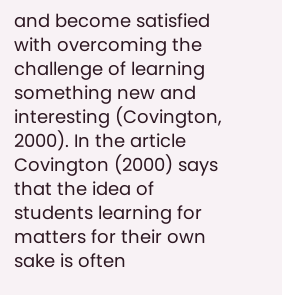and become satisfied with overcoming the challenge of learning something new and interesting (Covington, 2000). In the article Covington (2000) says that the idea of students learning for matters for their own sake is often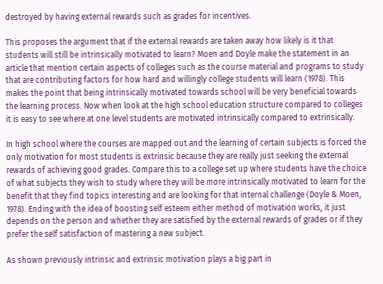destroyed by having external rewards such as grades for incentives.

This proposes the argument that if the external rewards are taken away how likely is it that students will still be intrinsically motivated to learn? Moen and Doyle make the statement in an article that mention certain aspects of colleges such as the course material and programs to study that are contributing factors for how hard and willingly college students will learn (1978). This makes the point that being intrinsically motivated towards school will be very beneficial towards the learning process. Now when look at the high school education structure compared to colleges it is easy to see where at one level students are motivated intrinsically compared to extrinsically.

In high school where the courses are mapped out and the learning of certain subjects is forced the only motivation for most students is extrinsic because they are really just seeking the external rewards of achieving good grades. Compare this to a college set up where students have the choice of what subjects they wish to study where they will be more intrinsically motivated to learn for the benefit that they find topics interesting and are looking for that internal challenge (Doyle & Moen, 1978). Ending with the idea of boosting self esteem either method of motivation works, it just depends on the person and whether they are satisfied by the external rewards of grades or if they prefer the self satisfaction of mastering a new subject.

As shown previously intrinsic and extrinsic motivation plays a big part in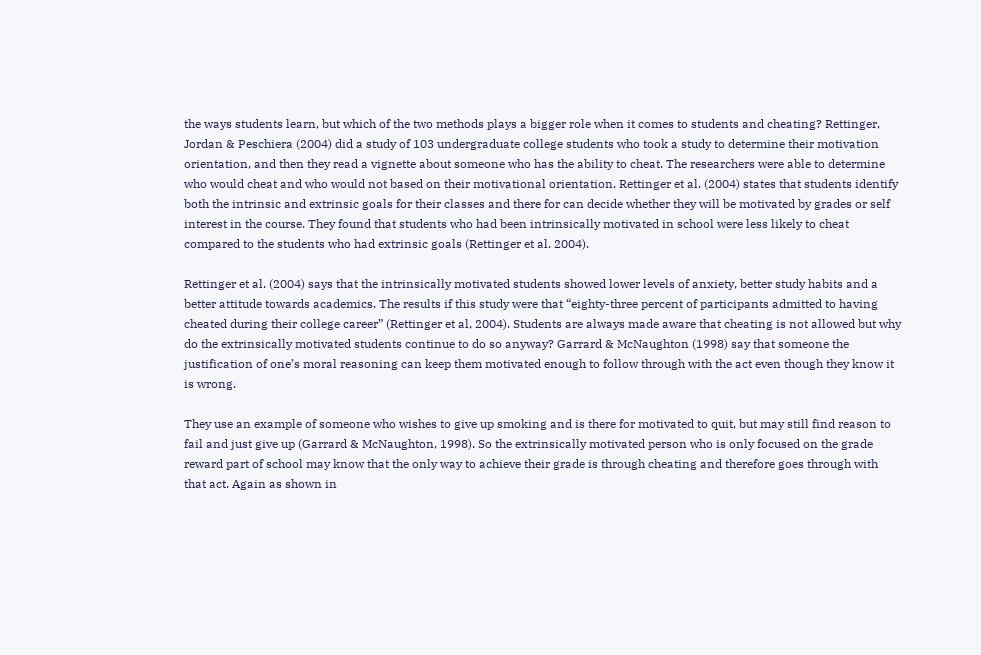the ways students learn, but which of the two methods plays a bigger role when it comes to students and cheating? Rettinger, Jordan & Peschiera (2004) did a study of 103 undergraduate college students who took a study to determine their motivation orientation, and then they read a vignette about someone who has the ability to cheat. The researchers were able to determine who would cheat and who would not based on their motivational orientation. Rettinger et al. (2004) states that students identify both the intrinsic and extrinsic goals for their classes and there for can decide whether they will be motivated by grades or self interest in the course. They found that students who had been intrinsically motivated in school were less likely to cheat compared to the students who had extrinsic goals (Rettinger et al. 2004).

Rettinger et al. (2004) says that the intrinsically motivated students showed lower levels of anxiety, better study habits and a better attitude towards academics. The results if this study were that “eighty-three percent of participants admitted to having cheated during their college career” (Rettinger et al, 2004). Students are always made aware that cheating is not allowed but why do the extrinsically motivated students continue to do so anyway? Garrard & McNaughton (1998) say that someone the justification of one’s moral reasoning can keep them motivated enough to follow through with the act even though they know it is wrong.

They use an example of someone who wishes to give up smoking and is there for motivated to quit, but may still find reason to fail and just give up (Garrard & McNaughton, 1998). So the extrinsically motivated person who is only focused on the grade reward part of school may know that the only way to achieve their grade is through cheating and therefore goes through with that act. Again as shown in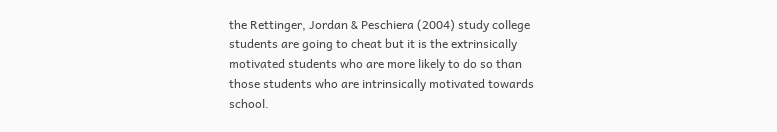the Rettinger, Jordan & Peschiera (2004) study college students are going to cheat but it is the extrinsically motivated students who are more likely to do so than those students who are intrinsically motivated towards school.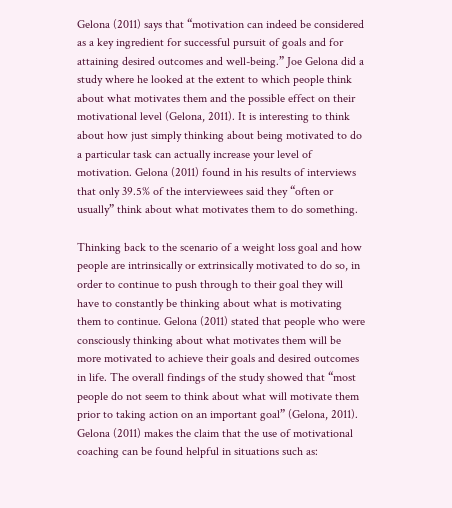Gelona (2011) says that “motivation can indeed be considered as a key ingredient for successful pursuit of goals and for attaining desired outcomes and well-being.” Joe Gelona did a study where he looked at the extent to which people think about what motivates them and the possible effect on their motivational level (Gelona, 2011). It is interesting to think about how just simply thinking about being motivated to do a particular task can actually increase your level of motivation. Gelona (2011) found in his results of interviews that only 39.5% of the interviewees said they “often or usually” think about what motivates them to do something.

Thinking back to the scenario of a weight loss goal and how people are intrinsically or extrinsically motivated to do so, in order to continue to push through to their goal they will have to constantly be thinking about what is motivating them to continue. Gelona (2011) stated that people who were consciously thinking about what motivates them will be more motivated to achieve their goals and desired outcomes in life. The overall findings of the study showed that “most people do not seem to think about what will motivate them prior to taking action on an important goal” (Gelona, 2011). Gelona (2011) makes the claim that the use of motivational coaching can be found helpful in situations such as: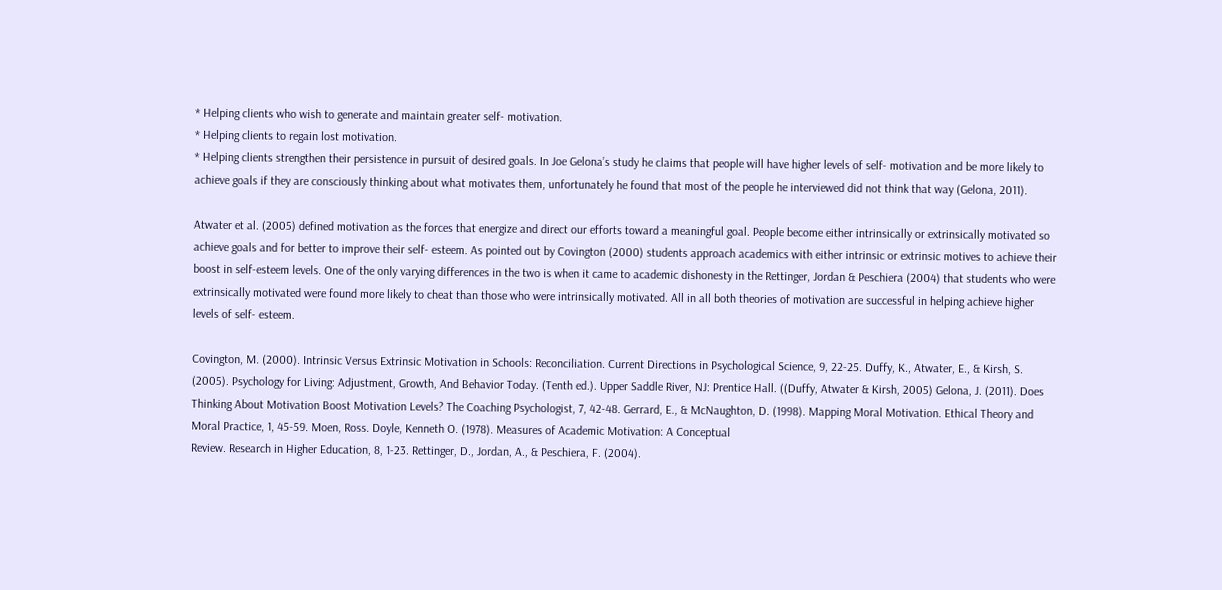* Helping clients who wish to generate and maintain greater self- motivation.
* Helping clients to regain lost motivation.
* Helping clients strengthen their persistence in pursuit of desired goals. In Joe Gelona’s study he claims that people will have higher levels of self- motivation and be more likely to achieve goals if they are consciously thinking about what motivates them, unfortunately he found that most of the people he interviewed did not think that way (Gelona, 2011).

Atwater et al. (2005) defined motivation as the forces that energize and direct our efforts toward a meaningful goal. People become either intrinsically or extrinsically motivated so achieve goals and for better to improve their self- esteem. As pointed out by Covington (2000) students approach academics with either intrinsic or extrinsic motives to achieve their boost in self-esteem levels. One of the only varying differences in the two is when it came to academic dishonesty in the Rettinger, Jordan & Peschiera (2004) that students who were extrinsically motivated were found more likely to cheat than those who were intrinsically motivated. All in all both theories of motivation are successful in helping achieve higher levels of self- esteem.

Covington, M. (2000). Intrinsic Versus Extrinsic Motivation in Schools: Reconciliation. Current Directions in Psychological Science, 9, 22-25. Duffy, K., Atwater, E., & Kirsh, S. (2005). Psychology for Living: Adjustment, Growth, And Behavior Today. (Tenth ed.). Upper Saddle River, NJ: Prentice Hall. ((Duffy, Atwater & Kirsh, 2005) Gelona, J. (2011). Does Thinking About Motivation Boost Motivation Levels? The Coaching Psychologist, 7, 42-48. Gerrard, E., & McNaughton, D. (1998). Mapping Moral Motivation. Ethical Theory and Moral Practice, 1, 45-59. Moen, Ross. Doyle, Kenneth O. (1978). Measures of Academic Motivation: A Conceptual
Review. Research in Higher Education, 8, 1-23. Rettinger, D., Jordan, A., & Peschiera, F. (2004).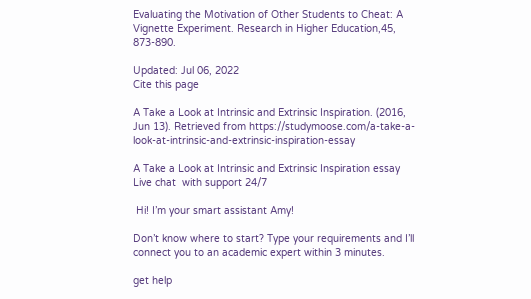Evaluating the Motivation of Other Students to Cheat: A Vignette Experiment. Research in Higher Education,45, 873-890.

Updated: Jul 06, 2022
Cite this page

A Take a Look at Intrinsic and Extrinsic Inspiration. (2016, Jun 13). Retrieved from https://studymoose.com/a-take-a-look-at-intrinsic-and-extrinsic-inspiration-essay

A Take a Look at Intrinsic and Extrinsic Inspiration essay
Live chat  with support 24/7

 Hi! I’m your smart assistant Amy!

Don’t know where to start? Type your requirements and I’ll connect you to an academic expert within 3 minutes.

get help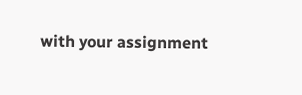with your assignment